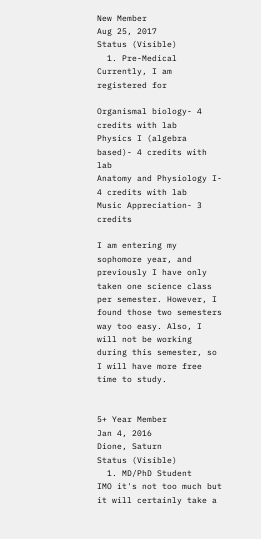New Member
Aug 25, 2017
Status (Visible)
  1. Pre-Medical
Currently, I am registered for

Organismal biology- 4 credits with lab
Physics I (algebra based)- 4 credits with lab
Anatomy and Physiology I- 4 credits with lab
Music Appreciation- 3 credits

I am entering my sophomore year, and previously I have only taken one science class per semester. However, I found those two semesters way too easy. Also, I will not be working during this semester, so I will have more free time to study.


5+ Year Member
Jan 4, 2016
Dione, Saturn
Status (Visible)
  1. MD/PhD Student
IMO it's not too much but it will certainly take a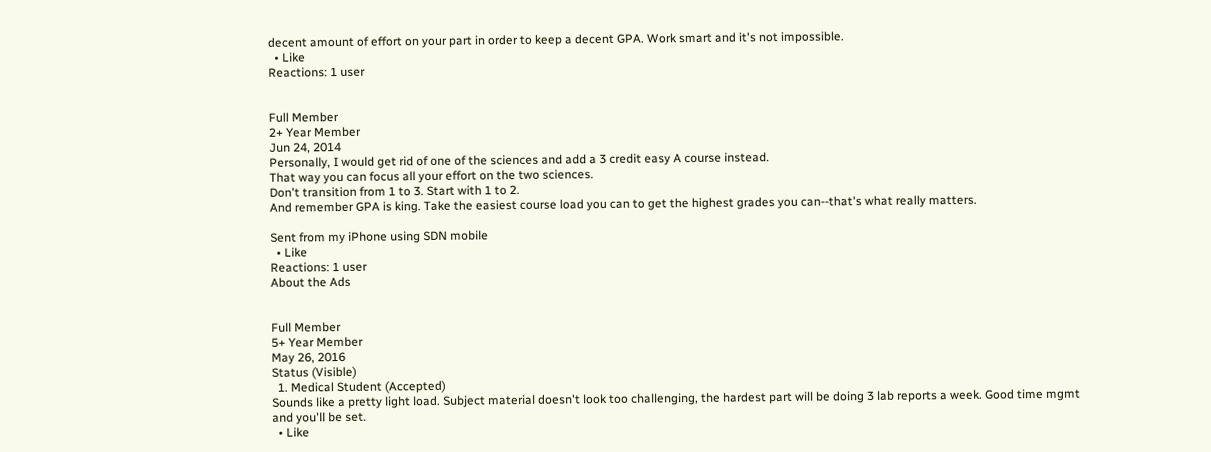decent amount of effort on your part in order to keep a decent GPA. Work smart and it's not impossible.
  • Like
Reactions: 1 user


Full Member
2+ Year Member
Jun 24, 2014
Personally, I would get rid of one of the sciences and add a 3 credit easy A course instead.
That way you can focus all your effort on the two sciences.
Don't transition from 1 to 3. Start with 1 to 2.
And remember GPA is king. Take the easiest course load you can to get the highest grades you can--that's what really matters.

Sent from my iPhone using SDN mobile
  • Like
Reactions: 1 user
About the Ads


Full Member
5+ Year Member
May 26, 2016
Status (Visible)
  1. Medical Student (Accepted)
Sounds like a pretty light load. Subject material doesn't look too challenging, the hardest part will be doing 3 lab reports a week. Good time mgmt and you'll be set.
  • Like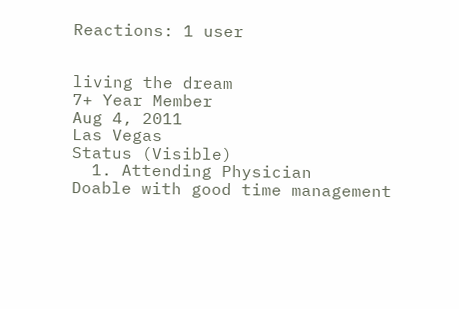Reactions: 1 user


living the dream
7+ Year Member
Aug 4, 2011
Las Vegas
Status (Visible)
  1. Attending Physician
Doable with good time management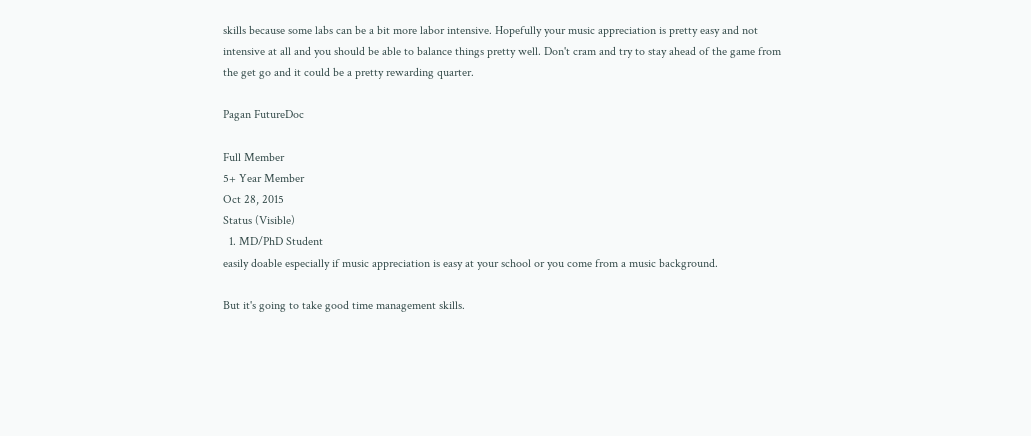skills because some labs can be a bit more labor intensive. Hopefully your music appreciation is pretty easy and not intensive at all and you should be able to balance things pretty well. Don't cram and try to stay ahead of the game from the get go and it could be a pretty rewarding quarter.

Pagan FutureDoc

Full Member
5+ Year Member
Oct 28, 2015
Status (Visible)
  1. MD/PhD Student
easily doable especially if music appreciation is easy at your school or you come from a music background.

But it's going to take good time management skills.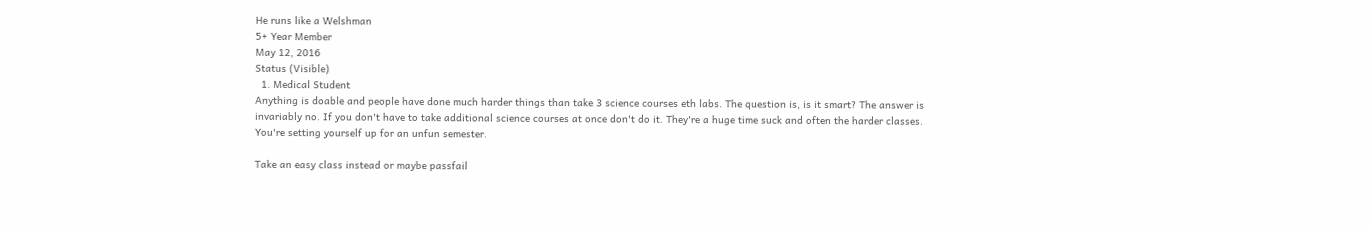He runs like a Welshman
5+ Year Member
May 12, 2016
Status (Visible)
  1. Medical Student
Anything is doable and people have done much harder things than take 3 science courses eth labs. The question is, is it smart? The answer is invariably no. If you don't have to take additional science courses at once don't do it. They're a huge time suck and often the harder classes. You're setting yourself up for an unfun semester.

Take an easy class instead or maybe passfail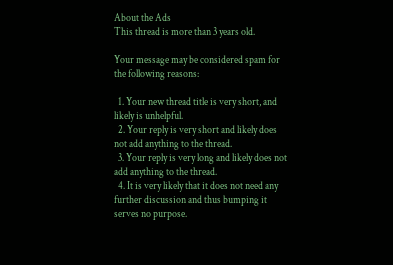About the Ads
This thread is more than 3 years old.

Your message may be considered spam for the following reasons:

  1. Your new thread title is very short, and likely is unhelpful.
  2. Your reply is very short and likely does not add anything to the thread.
  3. Your reply is very long and likely does not add anything to the thread.
  4. It is very likely that it does not need any further discussion and thus bumping it serves no purpose.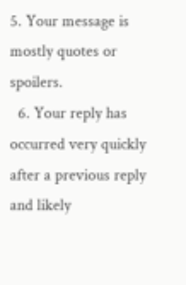5. Your message is mostly quotes or spoilers.
  6. Your reply has occurred very quickly after a previous reply and likely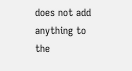does not add anything to the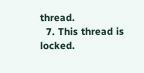thread.
  7. This thread is locked.